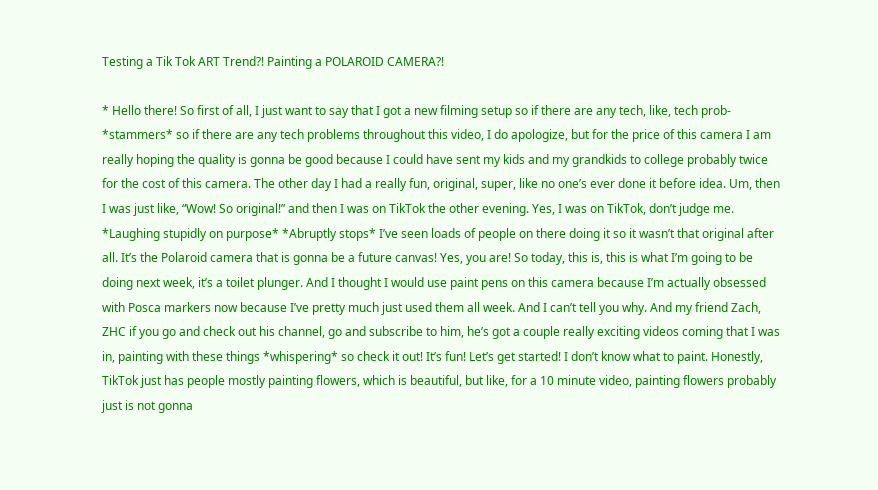Testing a Tik Tok ART Trend?! Painting a POLAROID CAMERA?!

* Hello there! So first of all, I just want to say that I got a new filming setup so if there are any tech, like, tech prob- *stammers* so if there are any tech problems throughout this video, I do apologize, but for the price of this camera I am really hoping the quality is gonna be good because I could have sent my kids and my grandkids to college probably twice for the cost of this camera. The other day I had a really fun, original, super, like no one’s ever done it before idea. Um, then I was just like, “Wow! So original!” and then I was on TikTok the other evening. Yes, I was on TikTok, don’t judge me. *Laughing stupidly on purpose* *Abruptly stops* I’ve seen loads of people on there doing it so it wasn’t that original after all. It’s the Polaroid camera that is gonna be a future canvas! Yes, you are! So today, this is, this is what I’m going to be doing next week, it’s a toilet plunger. And I thought I would use paint pens on this camera because I’m actually obsessed with Posca markers now because I’ve pretty much just used them all week. And I can’t tell you why. And my friend Zach, ZHC if you go and check out his channel, go and subscribe to him, he’s got a couple really exciting videos coming that I was in, painting with these things *whispering* so check it out! It’s fun! Let’s get started! I don’t know what to paint. Honestly, TikTok just has people mostly painting flowers, which is beautiful, but like, for a 10 minute video, painting flowers probably just is not gonna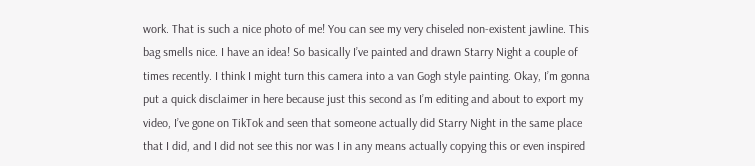work. That is such a nice photo of me! You can see my very chiseled non-existent jawline. This bag smells nice. I have an idea! So basically I’ve painted and drawn Starry Night a couple of times recently. I think I might turn this camera into a van Gogh style painting. Okay, I’m gonna put a quick disclaimer in here because just this second as I’m editing and about to export my video, I’ve gone on TikTok and seen that someone actually did Starry Night in the same place that I did, and I did not see this nor was I in any means actually copying this or even inspired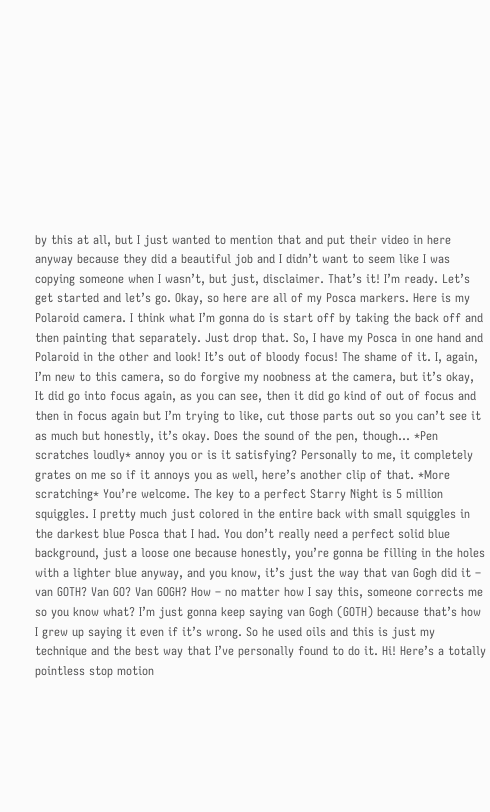by this at all, but I just wanted to mention that and put their video in here anyway because they did a beautiful job and I didn’t want to seem like I was copying someone when I wasn’t, but just, disclaimer. That’s it! I’m ready. Let’s get started and let’s go. Okay, so here are all of my Posca markers. Here is my Polaroid camera. I think what I’m gonna do is start off by taking the back off and then painting that separately. Just drop that. So, I have my Posca in one hand and Polaroid in the other and look! It’s out of bloody focus! The shame of it. I, again, I’m new to this camera, so do forgive my noobness at the camera, but it’s okay, It did go into focus again, as you can see, then it did go kind of out of focus and then in focus again but I’m trying to like, cut those parts out so you can’t see it as much but honestly, it’s okay. Does the sound of the pen, though… *Pen scratches loudly* annoy you or is it satisfying? Personally to me, it completely grates on me so if it annoys you as well, here’s another clip of that. *More scratching* You’re welcome. The key to a perfect Starry Night is 5 million squiggles. I pretty much just colored in the entire back with small squiggles in the darkest blue Posca that I had. You don’t really need a perfect solid blue background, just a loose one because honestly, you’re gonna be filling in the holes with a lighter blue anyway, and you know, it’s just the way that van Gogh did it – van GOTH? Van GO? Van GOGH? How – no matter how I say this, someone corrects me so you know what? I’m just gonna keep saying van Gogh (GOTH) because that’s how I grew up saying it even if it’s wrong. So he used oils and this is just my technique and the best way that I’ve personally found to do it. Hi! Here’s a totally pointless stop motion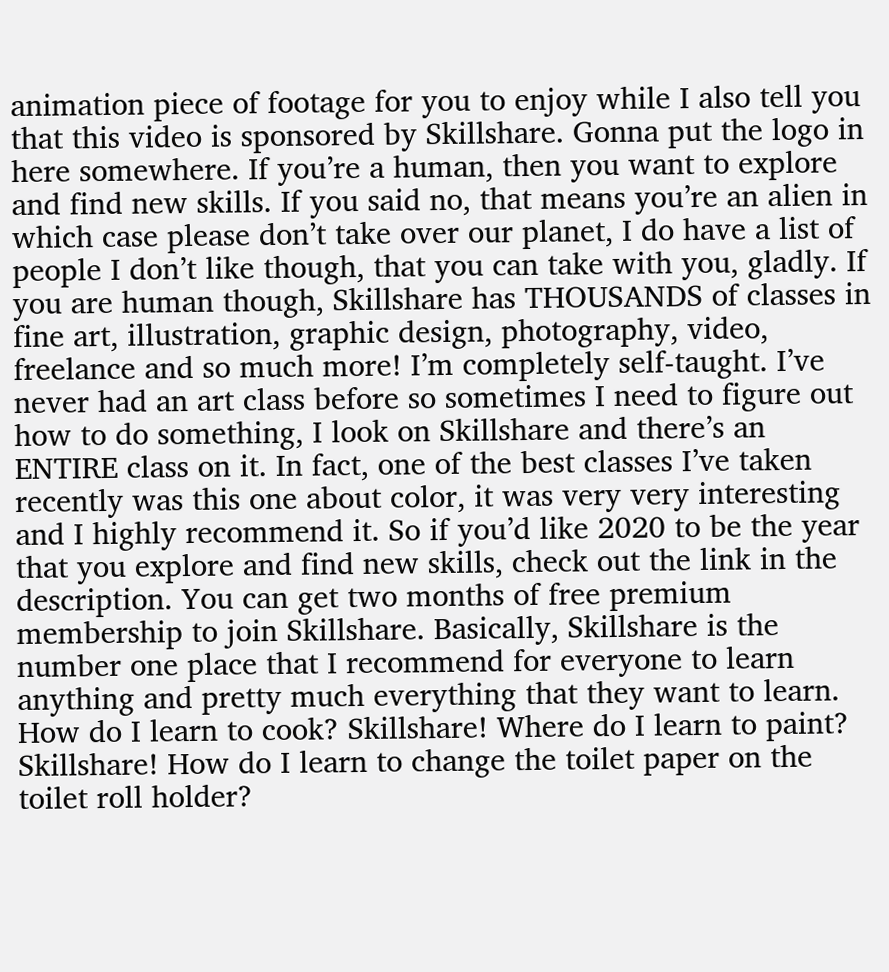animation piece of footage for you to enjoy while I also tell you that this video is sponsored by Skillshare. Gonna put the logo in here somewhere. If you’re a human, then you want to explore and find new skills. If you said no, that means you’re an alien in which case please don’t take over our planet, I do have a list of people I don’t like though, that you can take with you, gladly. If you are human though, Skillshare has THOUSANDS of classes in fine art, illustration, graphic design, photography, video, freelance and so much more! I’m completely self-taught. I’ve never had an art class before so sometimes I need to figure out how to do something, I look on Skillshare and there’s an ENTIRE class on it. In fact, one of the best classes I’ve taken recently was this one about color, it was very very interesting and I highly recommend it. So if you’d like 2020 to be the year that you explore and find new skills, check out the link in the description. You can get two months of free premium membership to join Skillshare. Basically, Skillshare is the number one place that I recommend for everyone to learn anything and pretty much everything that they want to learn. How do I learn to cook? Skillshare! Where do I learn to paint? Skillshare! How do I learn to change the toilet paper on the toilet roll holder?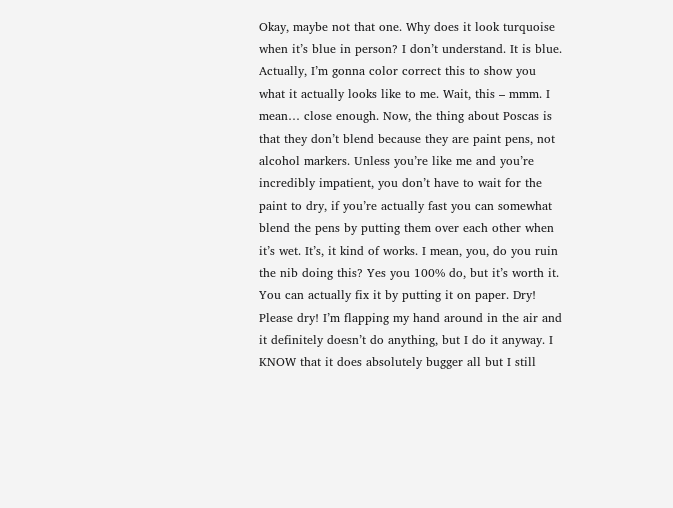Okay, maybe not that one. Why does it look turquoise when it’s blue in person? I don’t understand. It is blue. Actually, I’m gonna color correct this to show you what it actually looks like to me. Wait, this – mmm. I mean… close enough. Now, the thing about Poscas is that they don’t blend because they are paint pens, not alcohol markers. Unless you’re like me and you’re incredibly impatient, you don’t have to wait for the paint to dry, if you’re actually fast you can somewhat blend the pens by putting them over each other when it’s wet. It’s, it kind of works. I mean, you, do you ruin the nib doing this? Yes you 100% do, but it’s worth it. You can actually fix it by putting it on paper. Dry! Please dry! I’m flapping my hand around in the air and it definitely doesn’t do anything, but I do it anyway. I KNOW that it does absolutely bugger all but I still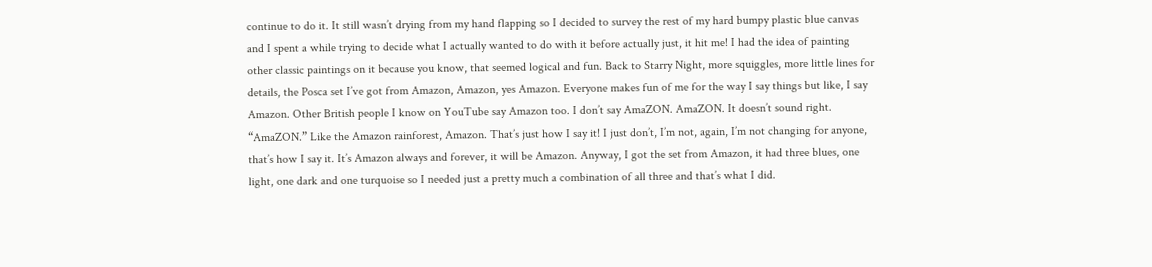continue to do it. It still wasn’t drying from my hand flapping so I decided to survey the rest of my hard bumpy plastic blue canvas and I spent a while trying to decide what I actually wanted to do with it before actually just, it hit me! I had the idea of painting other classic paintings on it because you know, that seemed logical and fun. Back to Starry Night, more squiggles, more little lines for details, the Posca set I’ve got from Amazon, Amazon, yes Amazon. Everyone makes fun of me for the way I say things but like, I say Amazon. Other British people I know on YouTube say Amazon too. I don’t say AmaZON. AmaZON. It doesn’t sound right. “AmaZON.” Like the Amazon rainforest, Amazon. That’s just how I say it! I just don’t, I’m not, again, I’m not changing for anyone, that’s how I say it. It’s Amazon always and forever, it will be Amazon. Anyway, I got the set from Amazon, it had three blues, one light, one dark and one turquoise so I needed just a pretty much a combination of all three and that’s what I did.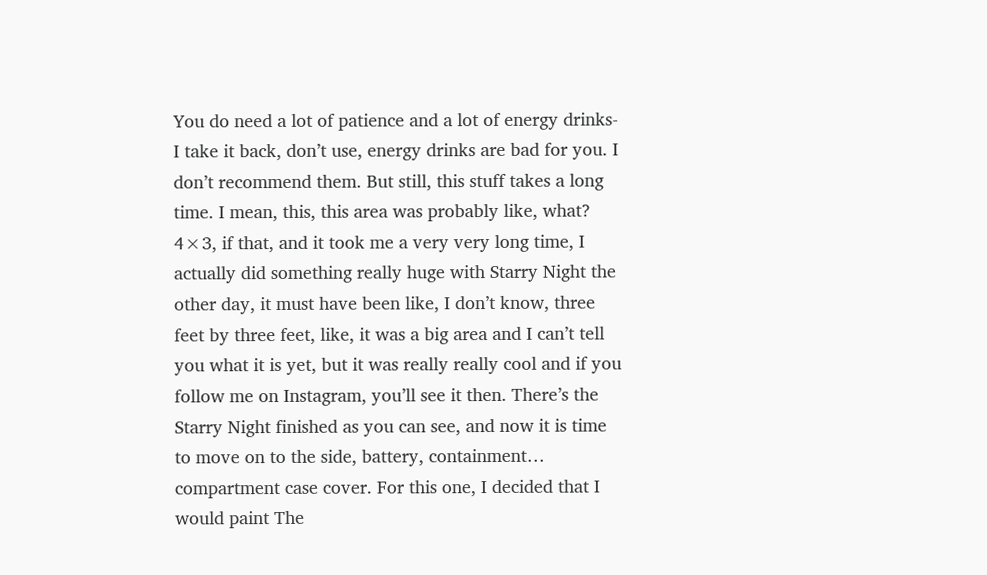You do need a lot of patience and a lot of energy drinks- I take it back, don’t use, energy drinks are bad for you. I don’t recommend them. But still, this stuff takes a long time. I mean, this, this area was probably like, what? 4×3, if that, and it took me a very very long time, I actually did something really huge with Starry Night the other day, it must have been like, I don’t know, three feet by three feet, like, it was a big area and I can’t tell you what it is yet, but it was really really cool and if you follow me on Instagram, you’ll see it then. There’s the Starry Night finished as you can see, and now it is time to move on to the side, battery, containment… compartment case cover. For this one, I decided that I would paint The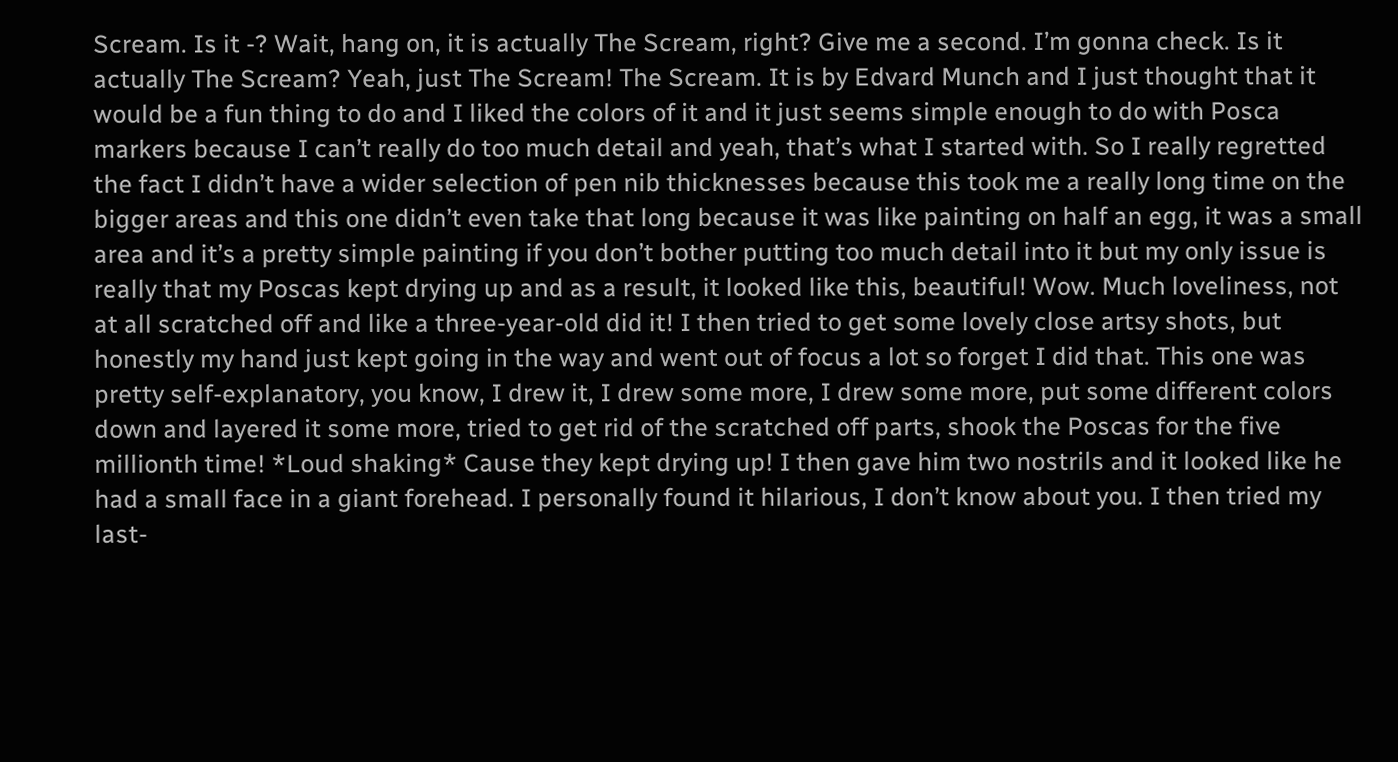Scream. Is it -? Wait, hang on, it is actually The Scream, right? Give me a second. I’m gonna check. Is it actually The Scream? Yeah, just The Scream! The Scream. It is by Edvard Munch and I just thought that it would be a fun thing to do and I liked the colors of it and it just seems simple enough to do with Posca markers because I can’t really do too much detail and yeah, that’s what I started with. So I really regretted the fact I didn’t have a wider selection of pen nib thicknesses because this took me a really long time on the bigger areas and this one didn’t even take that long because it was like painting on half an egg, it was a small area and it’s a pretty simple painting if you don’t bother putting too much detail into it but my only issue is really that my Poscas kept drying up and as a result, it looked like this, beautiful! Wow. Much loveliness, not at all scratched off and like a three-year-old did it! I then tried to get some lovely close artsy shots, but honestly my hand just kept going in the way and went out of focus a lot so forget I did that. This one was pretty self-explanatory, you know, I drew it, I drew some more, I drew some more, put some different colors down and layered it some more, tried to get rid of the scratched off parts, shook the Poscas for the five millionth time! *Loud shaking* Cause they kept drying up! I then gave him two nostrils and it looked like he had a small face in a giant forehead. I personally found it hilarious, I don’t know about you. I then tried my last-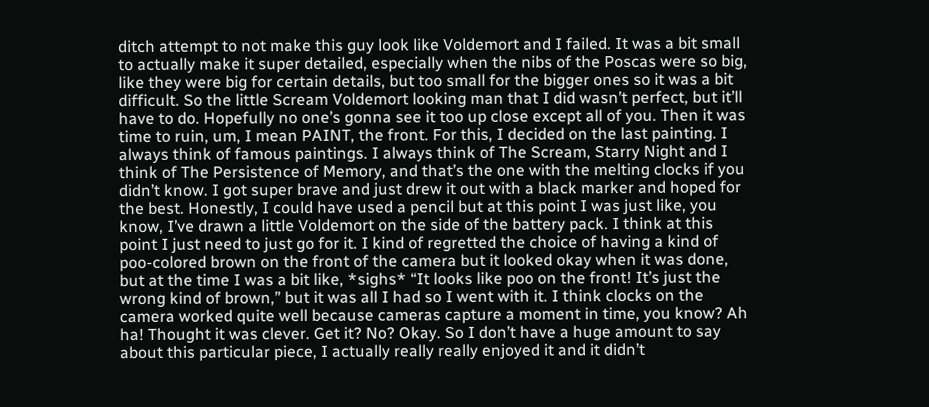ditch attempt to not make this guy look like Voldemort and I failed. It was a bit small to actually make it super detailed, especially when the nibs of the Poscas were so big, like they were big for certain details, but too small for the bigger ones so it was a bit difficult. So the little Scream Voldemort looking man that I did wasn’t perfect, but it’ll have to do. Hopefully no one’s gonna see it too up close except all of you. Then it was time to ruin, um, I mean PAINT, the front. For this, I decided on the last painting. I always think of famous paintings. I always think of The Scream, Starry Night and I think of The Persistence of Memory, and that’s the one with the melting clocks if you didn’t know. I got super brave and just drew it out with a black marker and hoped for the best. Honestly, I could have used a pencil but at this point I was just like, you know, I’ve drawn a little Voldemort on the side of the battery pack. I think at this point I just need to just go for it. I kind of regretted the choice of having a kind of poo-colored brown on the front of the camera but it looked okay when it was done, but at the time I was a bit like, *sighs* “It looks like poo on the front! It’s just the wrong kind of brown,” but it was all I had so I went with it. I think clocks on the camera worked quite well because cameras capture a moment in time, you know? Ah ha! Thought it was clever. Get it? No? Okay. So I don’t have a huge amount to say about this particular piece, I actually really really enjoyed it and it didn’t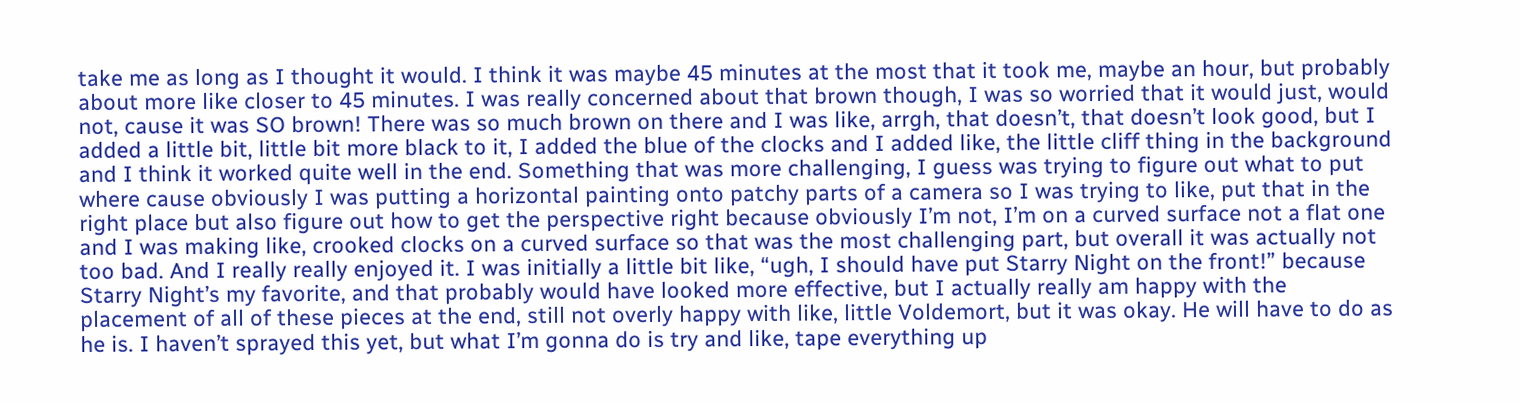take me as long as I thought it would. I think it was maybe 45 minutes at the most that it took me, maybe an hour, but probably about more like closer to 45 minutes. I was really concerned about that brown though, I was so worried that it would just, would not, cause it was SO brown! There was so much brown on there and I was like, arrgh, that doesn’t, that doesn’t look good, but I added a little bit, little bit more black to it, I added the blue of the clocks and I added like, the little cliff thing in the background and I think it worked quite well in the end. Something that was more challenging, I guess was trying to figure out what to put where cause obviously I was putting a horizontal painting onto patchy parts of a camera so I was trying to like, put that in the right place but also figure out how to get the perspective right because obviously I’m not, I’m on a curved surface not a flat one and I was making like, crooked clocks on a curved surface so that was the most challenging part, but overall it was actually not too bad. And I really really enjoyed it. I was initially a little bit like, “ugh, I should have put Starry Night on the front!” because Starry Night’s my favorite, and that probably would have looked more effective, but I actually really am happy with the placement of all of these pieces at the end, still not overly happy with like, little Voldemort, but it was okay. He will have to do as he is. I haven’t sprayed this yet, but what I’m gonna do is try and like, tape everything up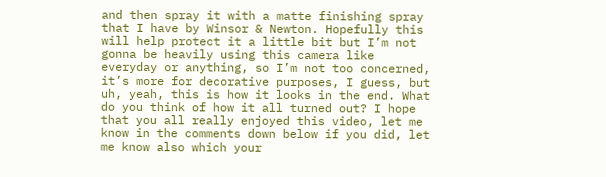and then spray it with a matte finishing spray that I have by Winsor & Newton. Hopefully this will help protect it a little bit but I’m not gonna be heavily using this camera like everyday or anything, so I’m not too concerned, it’s more for decorative purposes, I guess, but uh, yeah, this is how it looks in the end. What do you think of how it all turned out? I hope that you all really enjoyed this video, let me know in the comments down below if you did, let me know also which your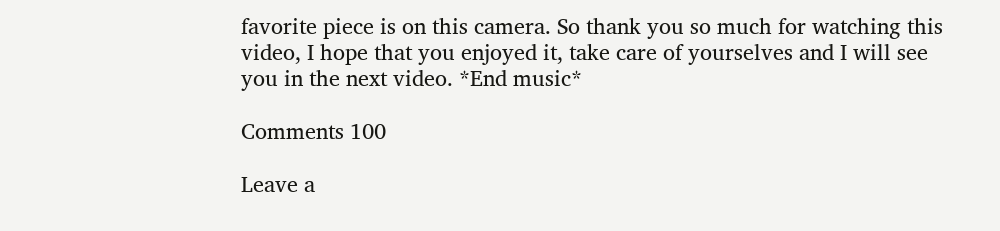favorite piece is on this camera. So thank you so much for watching this video, I hope that you enjoyed it, take care of yourselves and I will see you in the next video. *End music*

Comments 100

Leave a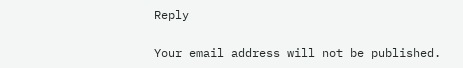Reply

Your email address will not be published.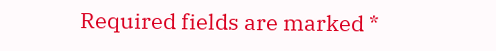Required fields are marked *